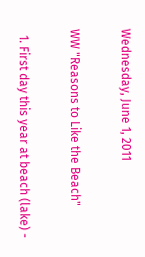Wednesday, June 1, 2011

WW "Reasons to Like the Beach"

  1. First day this year at beach (lake) -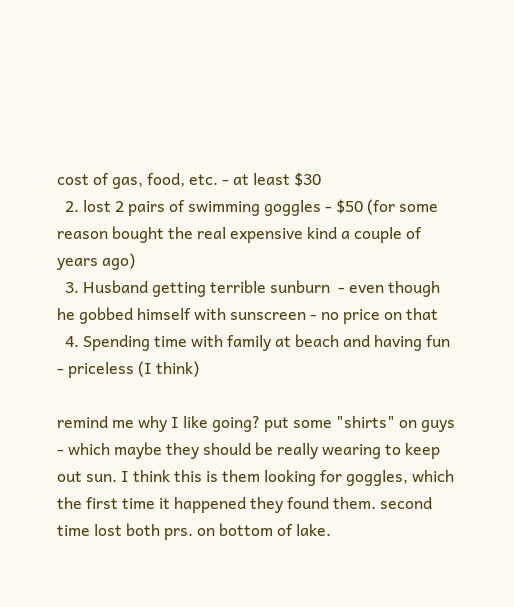cost of gas, food, etc. - at least $30
  2. lost 2 pairs of swimming goggles - $50 (for some reason bought the real expensive kind a couple of years ago)
  3. Husband getting terrible sunburn  - even though he gobbed himself with sunscreen - no price on that
  4. Spending time with family at beach and having fun  - priceless (I think)

remind me why I like going? put some "shirts" on guys - which maybe they should be really wearing to keep out sun. I think this is them looking for goggles, which the first time it happened they found them. second time lost both prs. on bottom of lake.